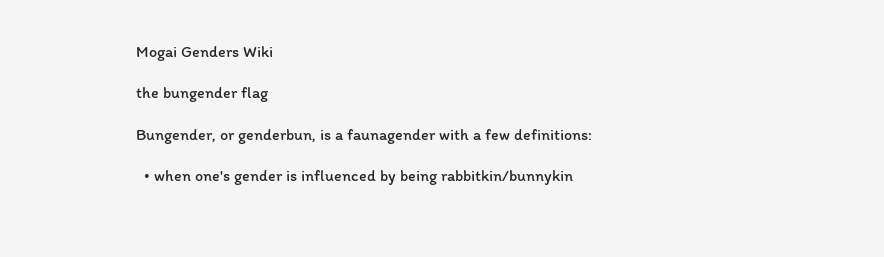Mogai Genders Wiki

the bungender flag

Bungender, or genderbun, is a faunagender with a few definitions:

  • when one's gender is influenced by being rabbitkin/bunnykin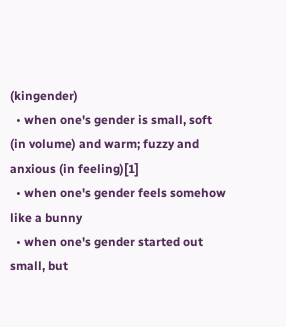(kingender)
  • when one's gender is small, soft (in volume) and warm; fuzzy and anxious (in feeling)[1]
  • when one's gender feels somehow like a bunny
  • when one's gender started out small, but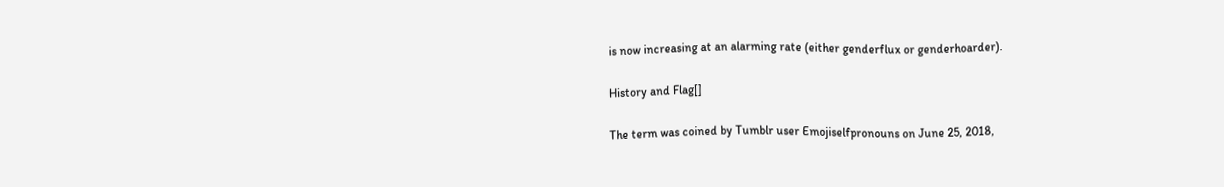is now increasing at an alarming rate (either genderflux or genderhoarder).

History and Flag[]

The term was coined by Tumblr user Emojiselfpronouns on June 25, 2018,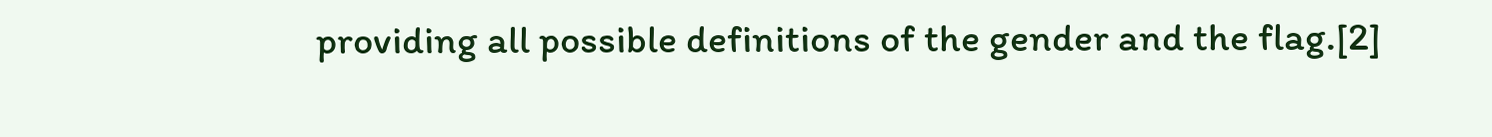providing all possible definitions of the gender and the flag.[2]